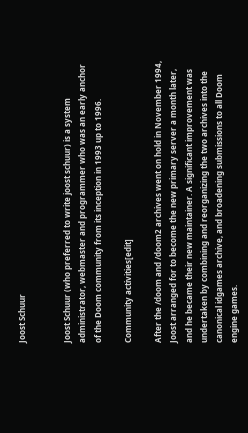Joost Schuur


Joost Schuur (who preferred to write joost schuur) is a system administrator, webmaster and programmer who was an early anchor of the Doom community from its inception in 1993 up to 1996.

Community activities[edit]

After the /doom and /doom2 archives went on hold in November 1994, Joost arranged for to become the new primary server a month later, and he became their new maintainer. A significant improvement was undertaken by combining and reorganizing the two archives into the canonical idgames archive, and broadening submissions to all Doom engine games.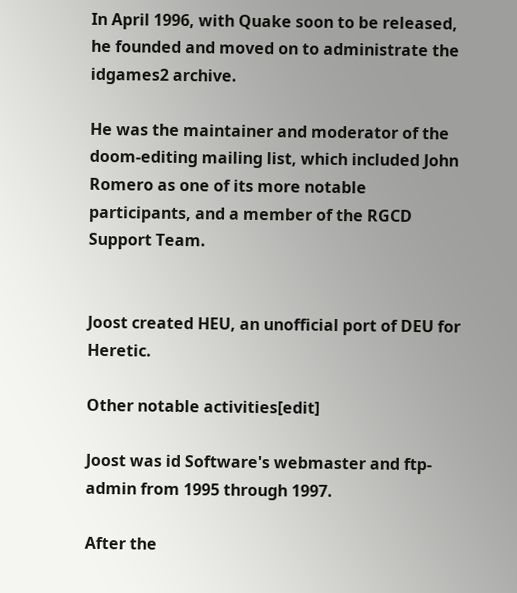In April 1996, with Quake soon to be released, he founded and moved on to administrate the idgames2 archive.

He was the maintainer and moderator of the doom-editing mailing list, which included John Romero as one of its more notable participants, and a member of the RGCD Support Team.


Joost created HEU, an unofficial port of DEU for Heretic.

Other notable activities[edit]

Joost was id Software's webmaster and ftp-admin from 1995 through 1997.

After the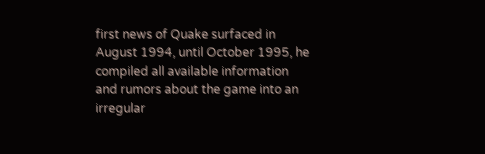first news of Quake surfaced in August 1994, until October 1995, he compiled all available information and rumors about the game into an irregular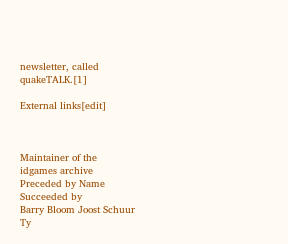newsletter, called quakeTALK.[1]

External links[edit]



Maintainer of the idgames archive
Preceded by Name Succeeded by
Barry Bloom Joost Schuur Ty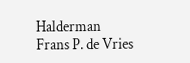Halderman
Frans P. de Vries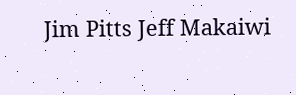Jim Pitts Jeff Makaiwi